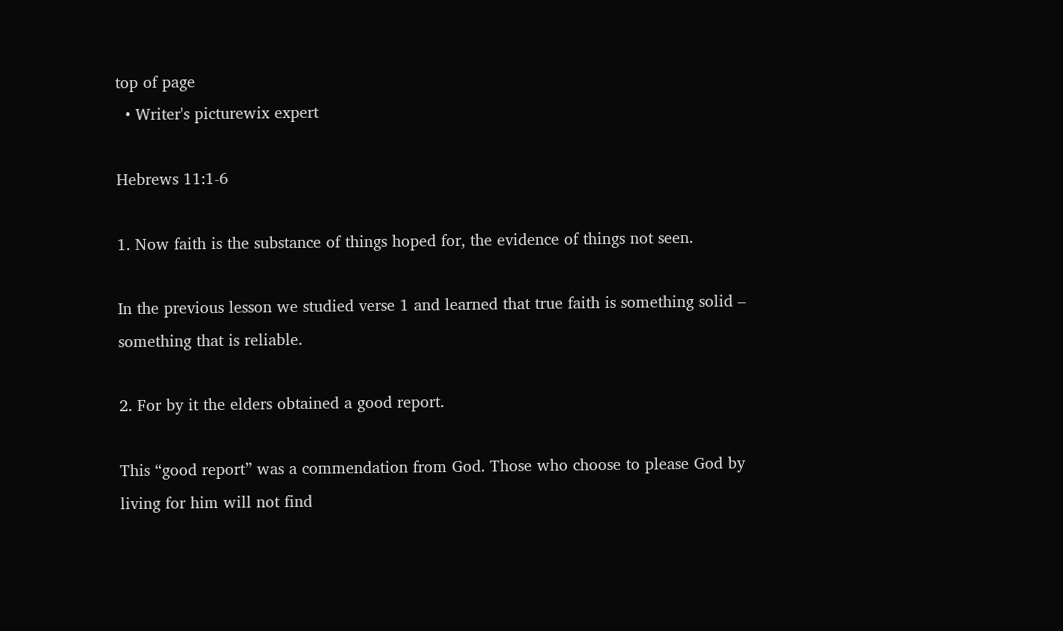top of page
  • Writer's picturewix expert

Hebrews 11:1-6

1. Now faith is the substance of things hoped for, the evidence of things not seen.

In the previous lesson we studied verse 1 and learned that true faith is something solid – something that is reliable.

2. For by it the elders obtained a good report.

This “good report” was a commendation from God. Those who choose to please God by living for him will not find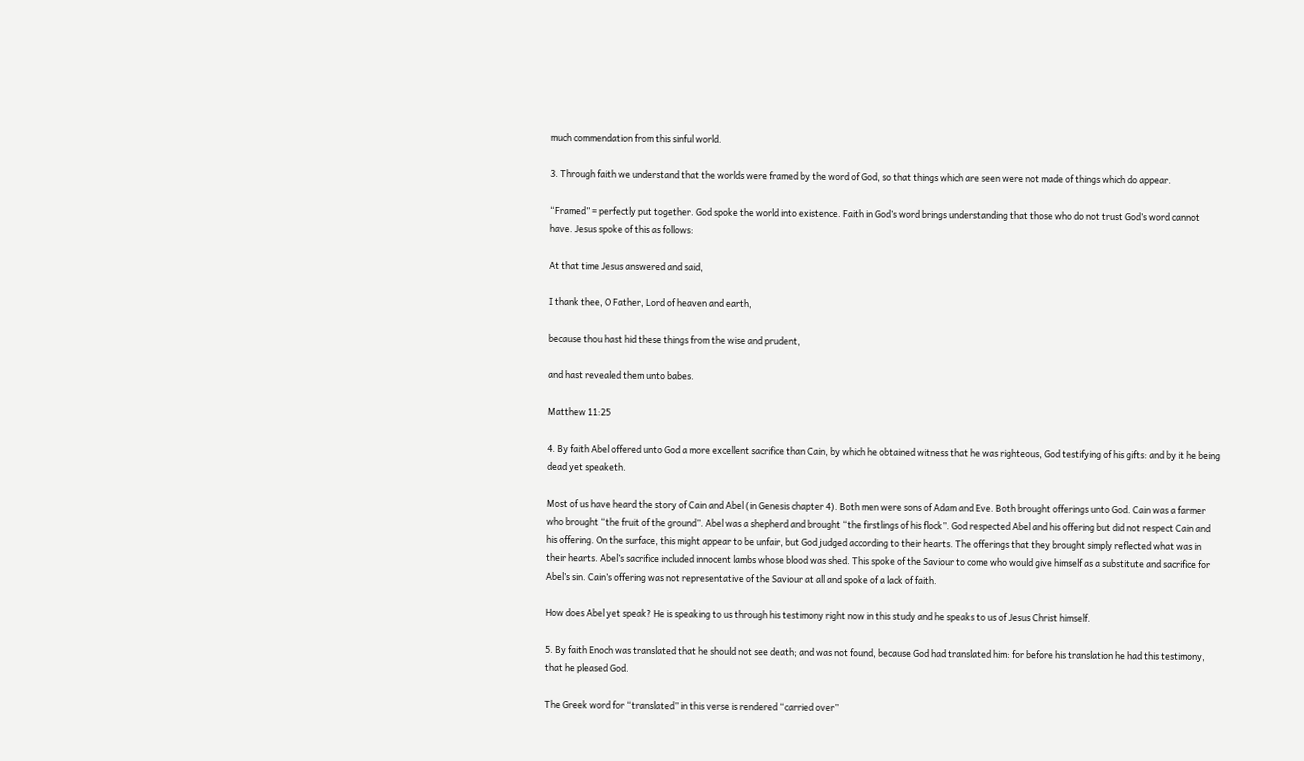much commendation from this sinful world.

3. Through faith we understand that the worlds were framed by the word of God, so that things which are seen were not made of things which do appear.

“Framed” = perfectly put together. God spoke the world into existence. Faith in God’s word brings understanding that those who do not trust God’s word cannot have. Jesus spoke of this as follows:

At that time Jesus answered and said,

I thank thee, O Father, Lord of heaven and earth,

because thou hast hid these things from the wise and prudent,

and hast revealed them unto babes.

Matthew 11:25

4. By faith Abel offered unto God a more excellent sacrifice than Cain, by which he obtained witness that he was righteous, God testifying of his gifts: and by it he being dead yet speaketh.

Most of us have heard the story of Cain and Abel (in Genesis chapter 4). Both men were sons of Adam and Eve. Both brought offerings unto God. Cain was a farmer who brought “the fruit of the ground”. Abel was a shepherd and brought “the firstlings of his flock”. God respected Abel and his offering but did not respect Cain and his offering. On the surface, this might appear to be unfair, but God judged according to their hearts. The offerings that they brought simply reflected what was in their hearts. Abel’s sacrifice included innocent lambs whose blood was shed. This spoke of the Saviour to come who would give himself as a substitute and sacrifice for Abel’s sin. Cain’s offering was not representative of the Saviour at all and spoke of a lack of faith.

How does Abel yet speak? He is speaking to us through his testimony right now in this study and he speaks to us of Jesus Christ himself.

5. By faith Enoch was translated that he should not see death; and was not found, because God had translated him: for before his translation he had this testimony, that he pleased God.

The Greek word for “translated” in this verse is rendered “carried over”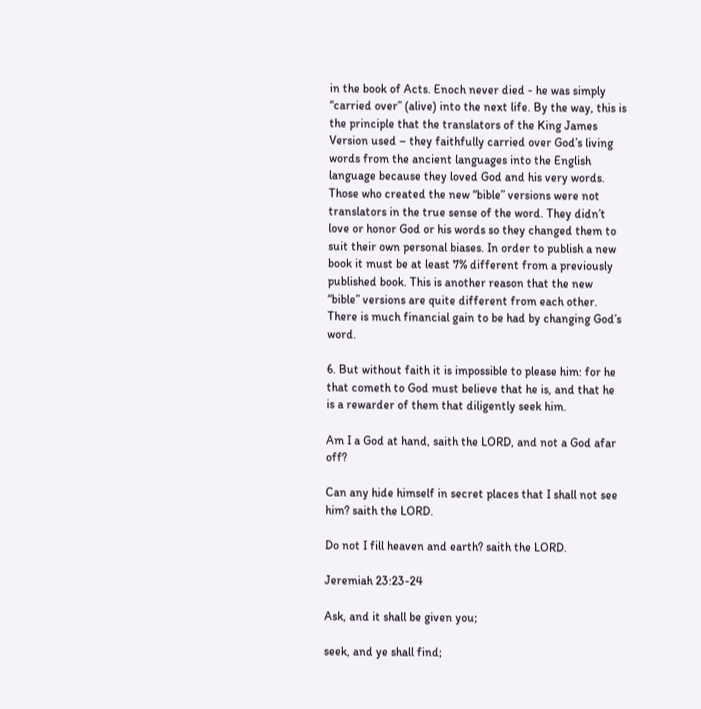in the book of Acts. Enoch never died - he was simply “carried over” (alive) into the next life. By the way, this is the principle that the translators of the King James Version used – they faithfully carried over God’s living words from the ancient languages into the English language because they loved God and his very words. Those who created the new “bible” versions were not translators in the true sense of the word. They didn’t love or honor God or his words so they changed them to suit their own personal biases. In order to publish a new book it must be at least 7% different from a previously published book. This is another reason that the new “bible” versions are quite different from each other. There is much financial gain to be had by changing God’s word.

6. But without faith it is impossible to please him: for he that cometh to God must believe that he is, and that he is a rewarder of them that diligently seek him.

Am I a God at hand, saith the LORD, and not a God afar off?

Can any hide himself in secret places that I shall not see him? saith the LORD.

Do not I fill heaven and earth? saith the LORD.

Jeremiah 23:23-24

Ask, and it shall be given you;

seek, and ye shall find;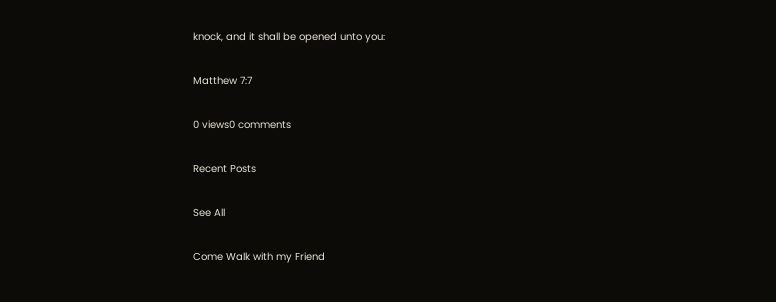knock, and it shall be opened unto you:

Matthew 7:7

0 views0 comments

Recent Posts

See All

Come Walk with my Friend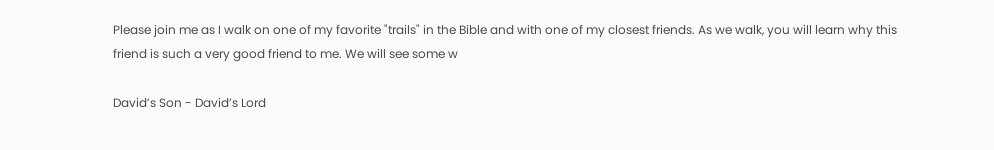Please join me as I walk on one of my favorite "trails" in the Bible and with one of my closest friends. As we walk, you will learn why this friend is such a very good friend to me. We will see some w

David’s Son - David’s Lord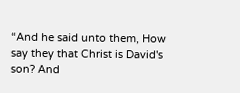“And he said unto them, How say they that Christ is David's son? And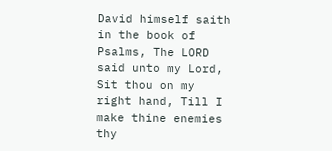David himself saith in the book of Psalms, The LORD said unto my Lord, Sit thou on my right hand, Till I make thine enemies thy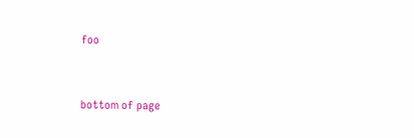foo


bottom of page